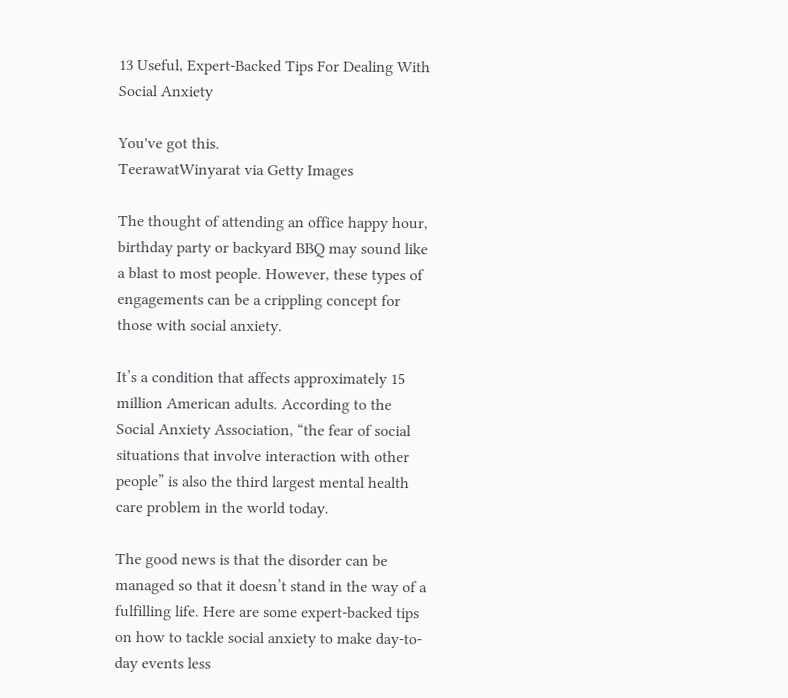13 Useful, Expert-Backed Tips For Dealing With Social Anxiety

You've got this.
TeerawatWinyarat via Getty Images

The thought of attending an office happy hour, birthday party or backyard BBQ may sound like a blast to most people. However, these types of engagements can be a crippling concept for those with social anxiety.

It’s a condition that affects approximately 15 million American adults. According to the Social Anxiety Association, “the fear of social situations that involve interaction with other people” is also the third largest mental health care problem in the world today.

The good news is that the disorder can be managed so that it doesn’t stand in the way of a fulfilling life. Here are some expert-backed tips on how to tackle social anxiety to make day-to-day events less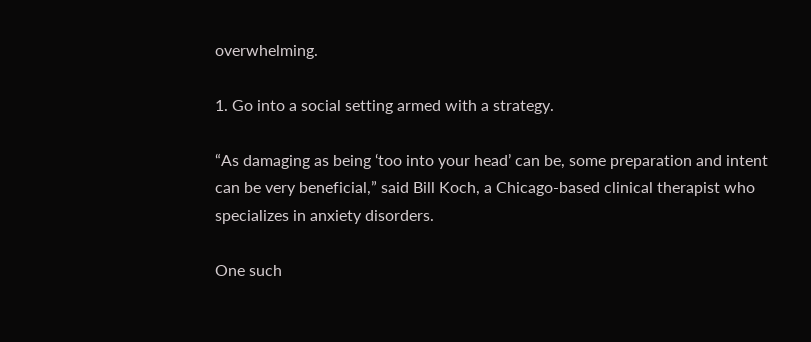overwhelming.

1. Go into a social setting armed with a strategy.

“As damaging as being ‘too into your head’ can be, some preparation and intent can be very beneficial,” said Bill Koch, a Chicago-based clinical therapist who specializes in anxiety disorders.

One such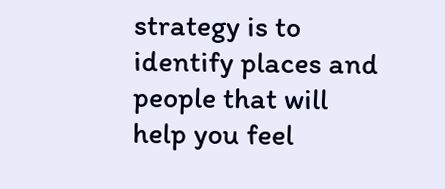strategy is to identify places and people that will help you feel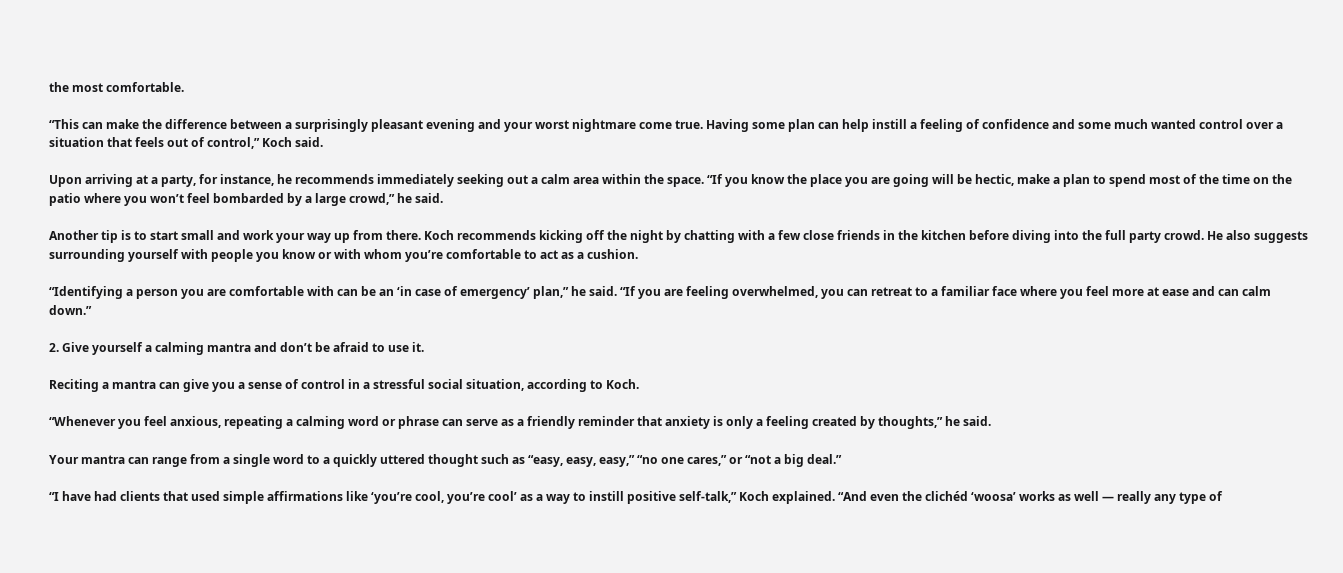the most comfortable.

“This can make the difference between a surprisingly pleasant evening and your worst nightmare come true. Having some plan can help instill a feeling of confidence and some much wanted control over a situation that feels out of control,” Koch said.

Upon arriving at a party, for instance, he recommends immediately seeking out a calm area within the space. “If you know the place you are going will be hectic, make a plan to spend most of the time on the patio where you won’t feel bombarded by a large crowd,” he said.

Another tip is to start small and work your way up from there. Koch recommends kicking off the night by chatting with a few close friends in the kitchen before diving into the full party crowd. He also suggests surrounding yourself with people you know or with whom you’re comfortable to act as a cushion.

“Identifying a person you are comfortable with can be an ‘in case of emergency’ plan,” he said. “If you are feeling overwhelmed, you can retreat to a familiar face where you feel more at ease and can calm down.”

2. Give yourself a calming mantra and don’t be afraid to use it.

Reciting a mantra can give you a sense of control in a stressful social situation, according to Koch.

“Whenever you feel anxious, repeating a calming word or phrase can serve as a friendly reminder that anxiety is only a feeling created by thoughts,” he said.

Your mantra can range from a single word to a quickly uttered thought such as “easy, easy, easy,” “no one cares,” or “not a big deal.”

“I have had clients that used simple affirmations like ‘you’re cool, you’re cool’ as a way to instill positive self-talk,” Koch explained. “And even the clichéd ‘woosa’ works as well ― really any type of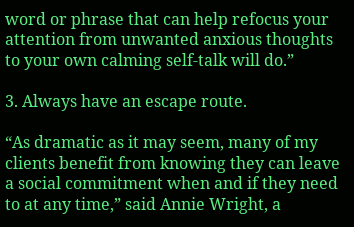word or phrase that can help refocus your attention from unwanted anxious thoughts to your own calming self-talk will do.”

3. Always have an escape route.

“As dramatic as it may seem, many of my clients benefit from knowing they can leave a social commitment when and if they need to at any time,” said Annie Wright, a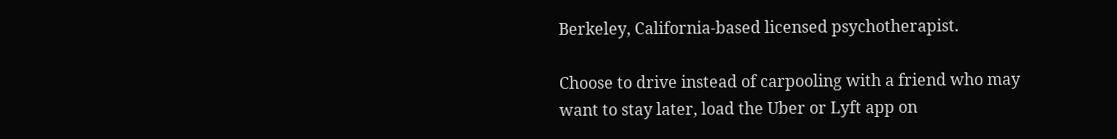Berkeley, California-based licensed psychotherapist.

Choose to drive instead of carpooling with a friend who may want to stay later, load the Uber or Lyft app on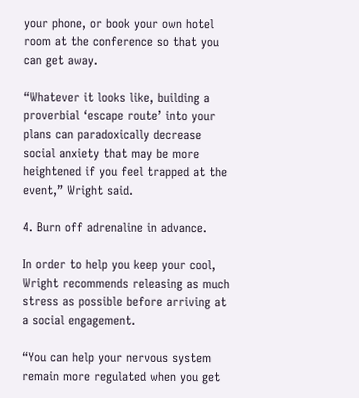your phone, or book your own hotel room at the conference so that you can get away.

“Whatever it looks like, building a proverbial ‘escape route’ into your plans can paradoxically decrease social anxiety that may be more heightened if you feel trapped at the event,” Wright said.

4. Burn off adrenaline in advance.

In order to help you keep your cool, Wright recommends releasing as much stress as possible before arriving at a social engagement.

“You can help your nervous system remain more regulated when you get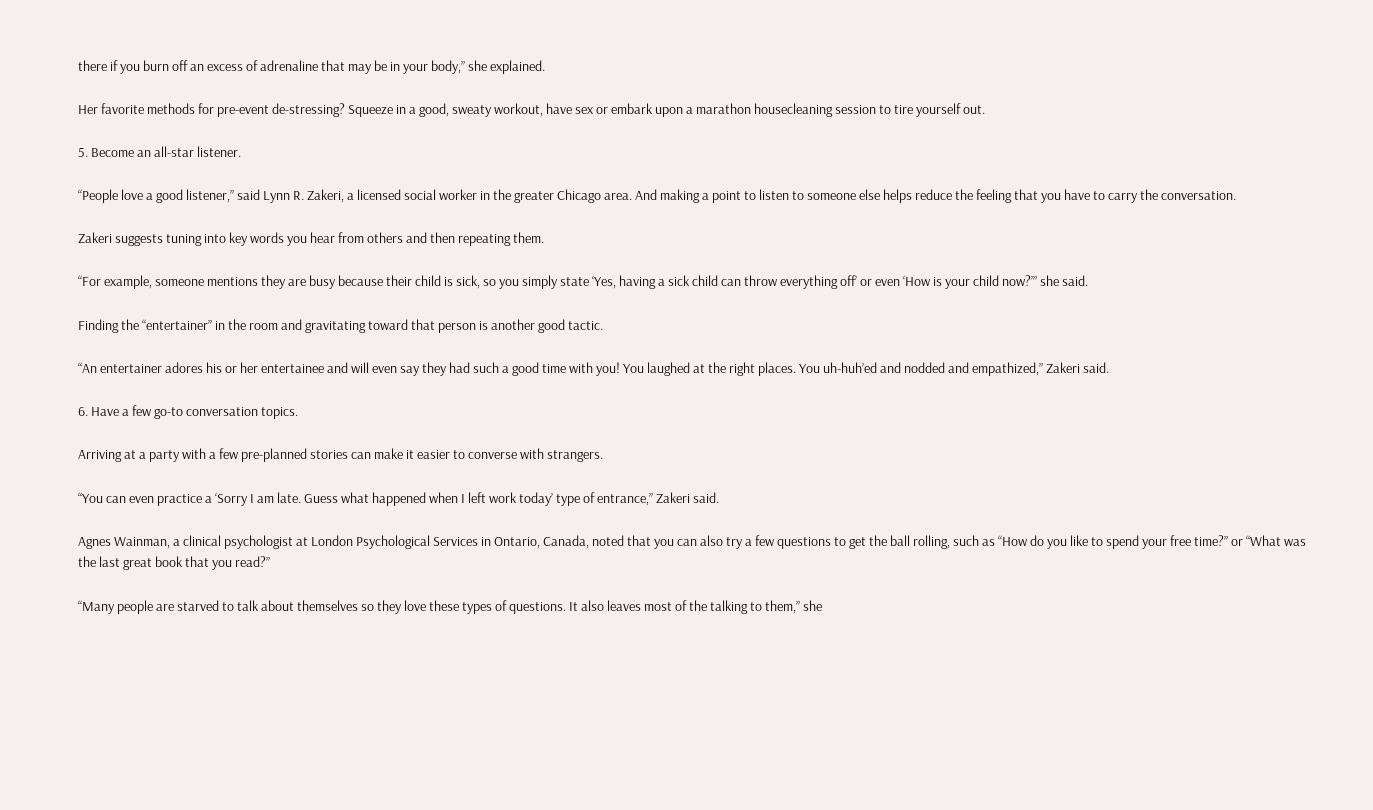there if you burn off an excess of adrenaline that may be in your body,” she explained.

Her favorite methods for pre-event de-stressing? Squeeze in a good, sweaty workout, have sex or embark upon a marathon housecleaning session to tire yourself out.

5. Become an all-star listener.

“People love a good listener,” said Lynn R. Zakeri, a licensed social worker in the greater Chicago area. And making a point to listen to someone else helps reduce the feeling that you have to carry the conversation.

Zakeri suggests tuning into key words you hear from others and then repeating them.

“For example, someone mentions they are busy because their child is sick, so you simply state ‘Yes, having a sick child can throw everything off’ or even ‘How is your child now?’” she said.

Finding the “entertainer” in the room and gravitating toward that person is another good tactic.

“An entertainer adores his or her entertainee and will even say they had such a good time with you! You laughed at the right places. You uh-huh’ed and nodded and empathized,” Zakeri said.

6. Have a few go-to conversation topics.

Arriving at a party with a few pre-planned stories can make it easier to converse with strangers.

“You can even practice a ‘Sorry I am late. Guess what happened when I left work today’ type of entrance,” Zakeri said.

Agnes Wainman, a clinical psychologist at London Psychological Services in Ontario, Canada, noted that you can also try a few questions to get the ball rolling, such as “How do you like to spend your free time?” or “What was the last great book that you read?”

“Many people are starved to talk about themselves so they love these types of questions. It also leaves most of the talking to them,” she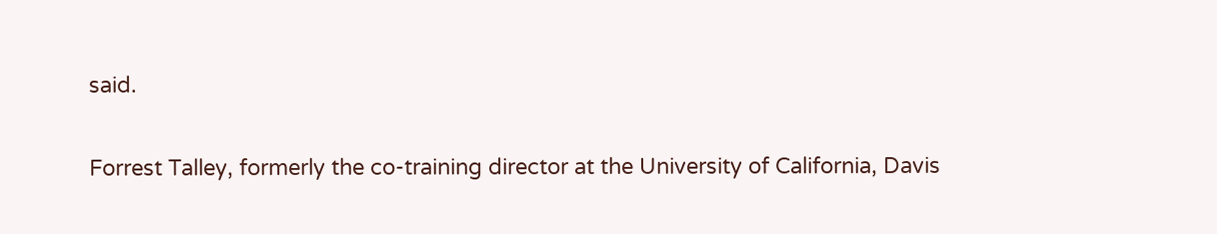said.

Forrest Talley, formerly the co-training director at the University of California, Davis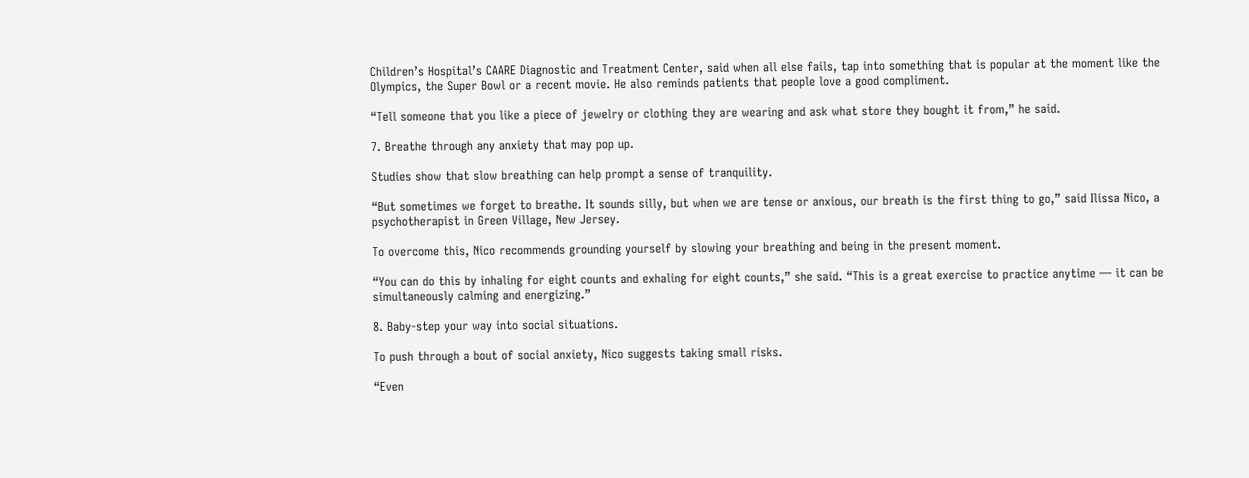Children’s Hospital’s CAARE Diagnostic and Treatment Center, said when all else fails, tap into something that is popular at the moment like the Olympics, the Super Bowl or a recent movie. He also reminds patients that people love a good compliment.

“Tell someone that you like a piece of jewelry or clothing they are wearing and ask what store they bought it from,” he said.

7. Breathe through any anxiety that may pop up.

Studies show that slow breathing can help prompt a sense of tranquility.

“But sometimes we forget to breathe. It sounds silly, but when we are tense or anxious, our breath is the first thing to go,” said Ilissa Nico, a psychotherapist in Green Village, New Jersey.

To overcome this, Nico recommends grounding yourself by slowing your breathing and being in the present moment.

“You can do this by inhaling for eight counts and exhaling for eight counts,” she said. “This is a great exercise to practice anytime — it can be simultaneously calming and energizing.”

8. Baby-step your way into social situations.

To push through a bout of social anxiety, Nico suggests taking small risks.

“Even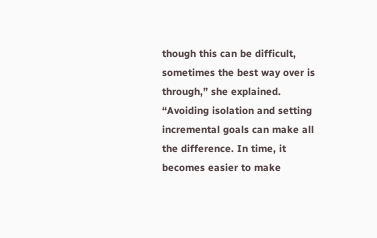though this can be difficult, sometimes the best way over is through,” she explained. “Avoiding isolation and setting incremental goals can make all the difference. In time, it becomes easier to make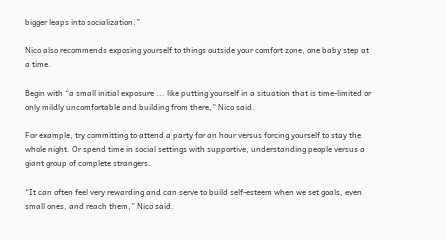bigger leaps into socialization.”

Nico also recommends exposing yourself to things outside your comfort zone, one baby step at a time.

Begin with “a small initial exposure ... like putting yourself in a situation that is time-limited or only mildly uncomfortable and building from there,” Nico said.

For example, try committing to attend a party for an hour versus forcing yourself to stay the whole night. Or spend time in social settings with supportive, understanding people versus a giant group of complete strangers.

“It can often feel very rewarding and can serve to build self-esteem when we set goals, even small ones, and reach them,” Nico said.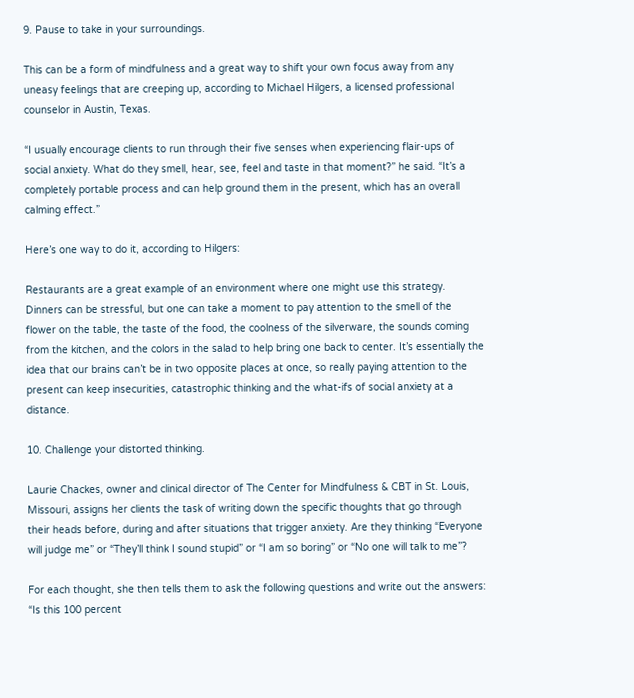9. Pause to take in your surroundings.

This can be a form of mindfulness and a great way to shift your own focus away from any uneasy feelings that are creeping up, according to Michael Hilgers, a licensed professional counselor in Austin, Texas.

“I usually encourage clients to run through their five senses when experiencing flair-ups of social anxiety. What do they smell, hear, see, feel and taste in that moment?” he said. “It’s a completely portable process and can help ground them in the present, which has an overall calming effect.”

Here’s one way to do it, according to Hilgers:

Restaurants are a great example of an environment where one might use this strategy. Dinners can be stressful, but one can take a moment to pay attention to the smell of the flower on the table, the taste of the food, the coolness of the silverware, the sounds coming from the kitchen, and the colors in the salad to help bring one back to center. It’s essentially the idea that our brains can’t be in two opposite places at once, so really paying attention to the present can keep insecurities, catastrophic thinking and the what-ifs of social anxiety at a distance.

10. Challenge your distorted thinking.

Laurie Chackes, owner and clinical director of The Center for Mindfulness & CBT in St. Louis, Missouri, assigns her clients the task of writing down the specific thoughts that go through their heads before, during and after situations that trigger anxiety. Are they thinking “Everyone will judge me” or “They’ll think I sound stupid” or “I am so boring” or “No one will talk to me”?

For each thought, she then tells them to ask the following questions and write out the answers: “Is this 100 percent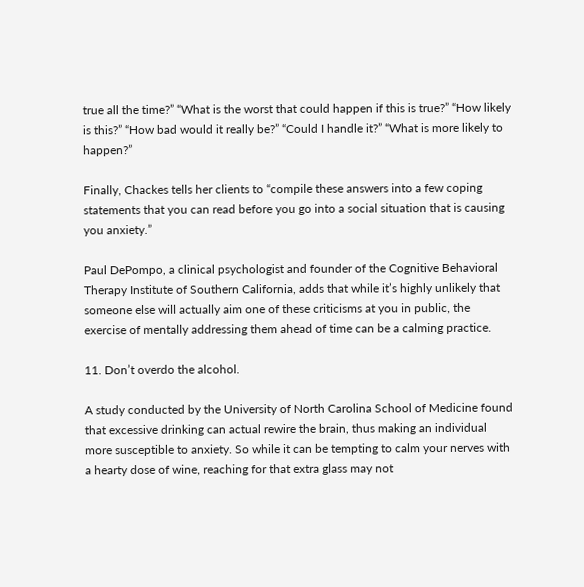true all the time?” “What is the worst that could happen if this is true?” “How likely is this?” “How bad would it really be?” “Could I handle it?” “What is more likely to happen?”

Finally, Chackes tells her clients to “compile these answers into a few coping statements that you can read before you go into a social situation that is causing you anxiety.”

Paul DePompo, a clinical psychologist and founder of the Cognitive Behavioral Therapy Institute of Southern California, adds that while it’s highly unlikely that someone else will actually aim one of these criticisms at you in public, the exercise of mentally addressing them ahead of time can be a calming practice.

11. Don’t overdo the alcohol.

A study conducted by the University of North Carolina School of Medicine found that excessive drinking can actual rewire the brain, thus making an individual more susceptible to anxiety. So while it can be tempting to calm your nerves with a hearty dose of wine, reaching for that extra glass may not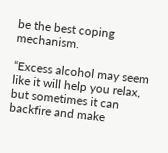be the best coping mechanism.

“Excess alcohol may seem like it will help you relax, but sometimes it can backfire and make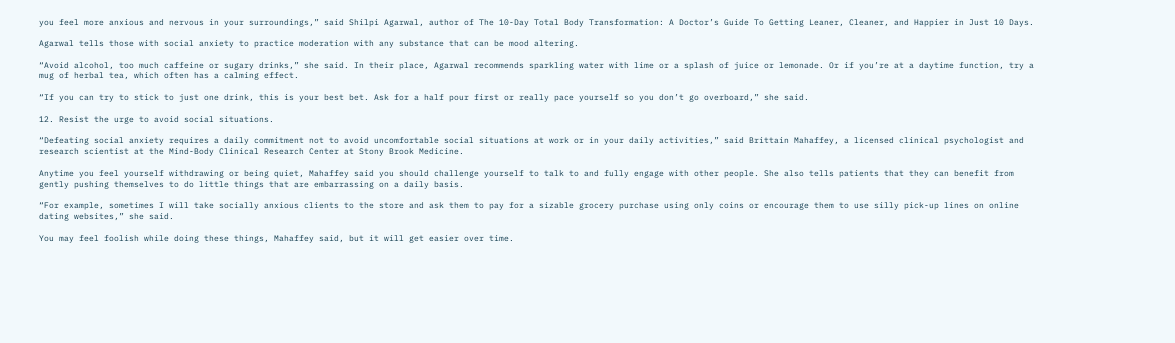you feel more anxious and nervous in your surroundings,” said Shilpi Agarwal, author of The 10-Day Total Body Transformation: A Doctor’s Guide To Getting Leaner, Cleaner, and Happier in Just 10 Days.

Agarwal tells those with social anxiety to practice moderation with any substance that can be mood altering.

“Avoid alcohol, too much caffeine or sugary drinks,” she said. In their place, Agarwal recommends sparkling water with lime or a splash of juice or lemonade. Or if you’re at a daytime function, try a mug of herbal tea, which often has a calming effect.

“If you can try to stick to just one drink, this is your best bet. Ask for a half pour first or really pace yourself so you don’t go overboard,” she said.

12. Resist the urge to avoid social situations.

“Defeating social anxiety requires a daily commitment not to avoid uncomfortable social situations at work or in your daily activities,” said Brittain Mahaffey, a licensed clinical psychologist and research scientist at the Mind-Body Clinical Research Center at Stony Brook Medicine.

Anytime you feel yourself withdrawing or being quiet, Mahaffey said you should challenge yourself to talk to and fully engage with other people. She also tells patients that they can benefit from gently pushing themselves to do little things that are embarrassing on a daily basis.

“For example, sometimes I will take socially anxious clients to the store and ask them to pay for a sizable grocery purchase using only coins or encourage them to use silly pick-up lines on online dating websites,” she said.

You may feel foolish while doing these things, Mahaffey said, but it will get easier over time.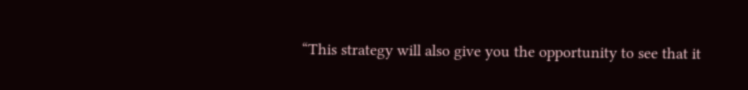“This strategy will also give you the opportunity to see that it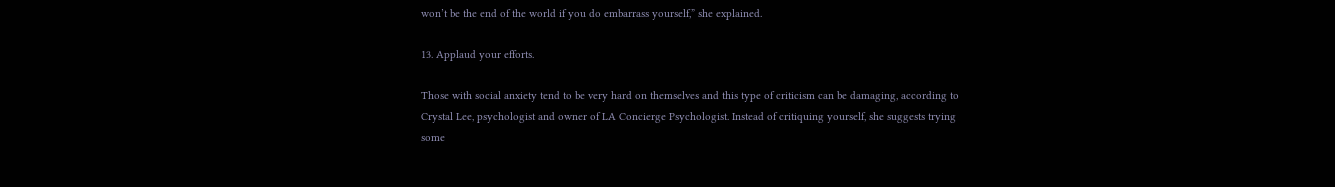won’t be the end of the world if you do embarrass yourself,” she explained.

13. Applaud your efforts.

Those with social anxiety tend to be very hard on themselves and this type of criticism can be damaging, according to Crystal Lee, psychologist and owner of LA Concierge Psychologist. Instead of critiquing yourself, she suggests trying some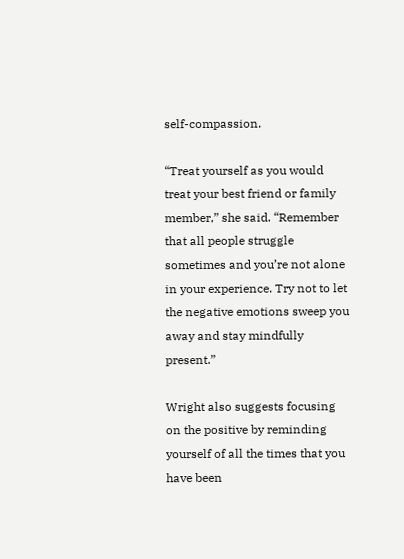self-compassion.

“Treat yourself as you would treat your best friend or family member,” she said. “Remember that all people struggle sometimes and you’re not alone in your experience. Try not to let the negative emotions sweep you away and stay mindfully present.”

Wright also suggests focusing on the positive by reminding yourself of all the times that you have been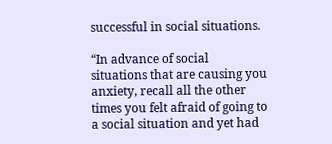successful in social situations.

“In advance of social situations that are causing you anxiety, recall all the other times you felt afraid of going to a social situation and yet had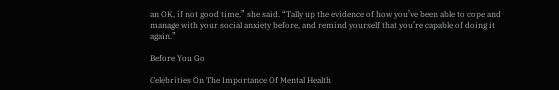an OK, if not good time,” she said. “Tally up the evidence of how you’ve been able to cope and manage with your social anxiety before, and remind yourself that you’re capable of doing it again.”

Before You Go

Celebrities On The Importance Of Mental Health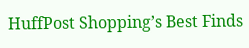HuffPost Shopping’s Best Finds